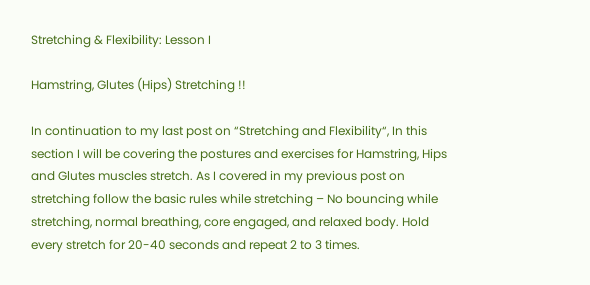Stretching & Flexibility: Lesson I

Hamstring, Glutes (Hips) Stretching !!

In continuation to my last post on “Stretching and Flexibility“, In this section I will be covering the postures and exercises for Hamstring, Hips and Glutes muscles stretch. As I covered in my previous post on stretching follow the basic rules while stretching – No bouncing while stretching, normal breathing, core engaged, and relaxed body. Hold every stretch for 20-40 seconds and repeat 2 to 3 times.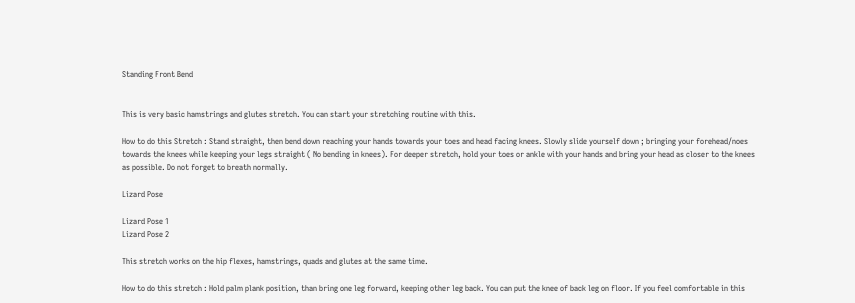Standing Front Bend


This is very basic hamstrings and glutes stretch. You can start your stretching routine with this.

How to do this Stretch : Stand straight, then bend down reaching your hands towards your toes and head facing knees. Slowly slide yourself down ; bringing your forehead/noes towards the knees while keeping your legs straight ( No bending in knees). For deeper stretch, hold your toes or ankle with your hands and bring your head as closer to the knees as possible. Do not forget to breath normally.

Lizard Pose

Lizard Pose 1
Lizard Pose 2

This stretch works on the hip flexes, hamstrings, quads and glutes at the same time.

How to do this stretch : Hold palm plank position, than bring one leg forward, keeping other leg back. You can put the knee of back leg on floor. If you feel comfortable in this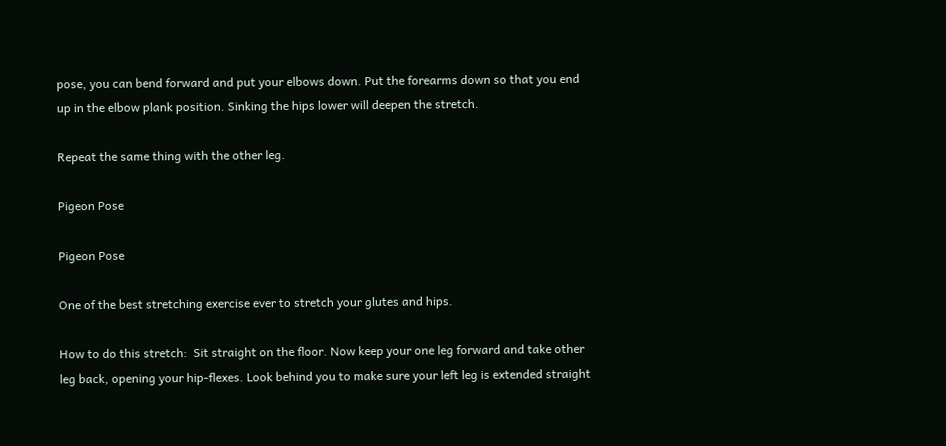pose, you can bend forward and put your elbows down. Put the forearms down so that you end up in the elbow plank position. Sinking the hips lower will deepen the stretch.

Repeat the same thing with the other leg.

Pigeon Pose

Pigeon Pose

One of the best stretching exercise ever to stretch your glutes and hips.

How to do this stretch:  Sit straight on the floor. Now keep your one leg forward and take other leg back, opening your hip-flexes. Look behind you to make sure your left leg is extended straight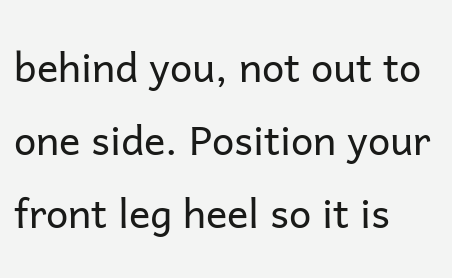behind you, not out to one side. Position your front leg heel so it is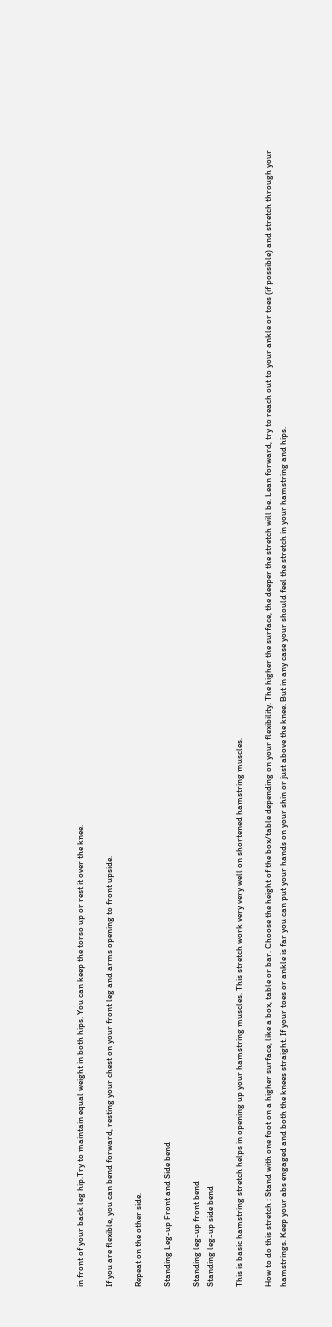in front of your back leg hip.Try to maintain equal weight in both hips. You can keep the torso up or rest it over the knee.

If you are flexible, you can bend forward, resting your chest on your front leg and arms opening to front upside.

Repeat on the other side.

Standing Leg-up Front and Side bend

Standing leg-up front bend
Standing leg-up side bend

This is basic hamstring stretch helps in opening up your hamstring muscles. This stretch work very very well on shortened hamstring muscles.

How to do this stretch : Stand with one foot on a higher surface, like a box, table or bar. Choose the height of the box/table depending on your flexibility. The higher the surface, the deeper the stretch will be. Lean forward, try to reach out to your ankle or toes (if possible) and stretch through your hamstrings. Keep your abs engaged and both the knees straight. If your toes or ankle is far you can put your hands on your shin or just above the knee. But in any case your should feel the stretch in your hamstring and hips.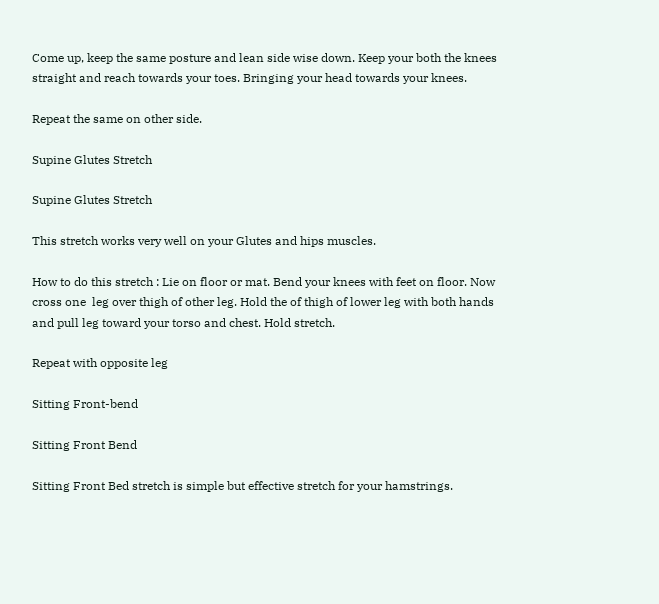Come up, keep the same posture and lean side wise down. Keep your both the knees straight and reach towards your toes. Bringing your head towards your knees.

Repeat the same on other side.

Supine Glutes Stretch

Supine Glutes Stretch

This stretch works very well on your Glutes and hips muscles.

How to do this stretch : Lie on floor or mat. Bend your knees with feet on floor. Now cross one  leg over thigh of other leg. Hold the of thigh of lower leg with both hands and pull leg toward your torso and chest. Hold stretch.

Repeat with opposite leg

Sitting Front-bend

Sitting Front Bend

Sitting Front Bed stretch is simple but effective stretch for your hamstrings.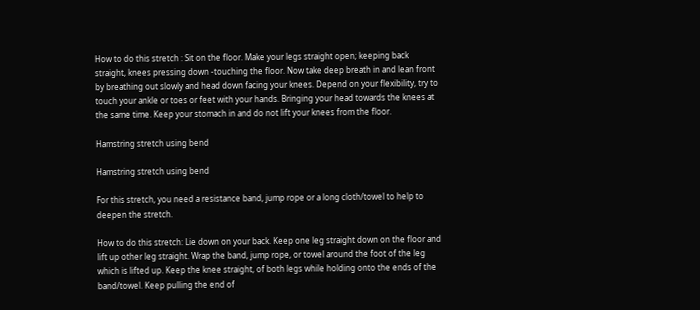How to do this stretch : Sit on the floor. Make your legs straight open; keeping back straight, knees pressing down -touching the floor. Now take deep breath in and lean front by breathing out slowly and head down facing your knees. Depend on your flexibility, try to touch your ankle or toes or feet with your hands. Bringing your head towards the knees at the same time. Keep your stomach in and do not lift your knees from the floor.

Hamstring stretch using bend

Hamstring stretch using bend

For this stretch, you need a resistance band, jump rope or a long cloth/towel to help to deepen the stretch.

How to do this stretch: Lie down on your back. Keep one leg straight down on the floor and lift up other leg straight. Wrap the band, jump rope, or towel around the foot of the leg which is lifted up. Keep the knee straight, of both legs while holding onto the ends of the band/towel. Keep pulling the end of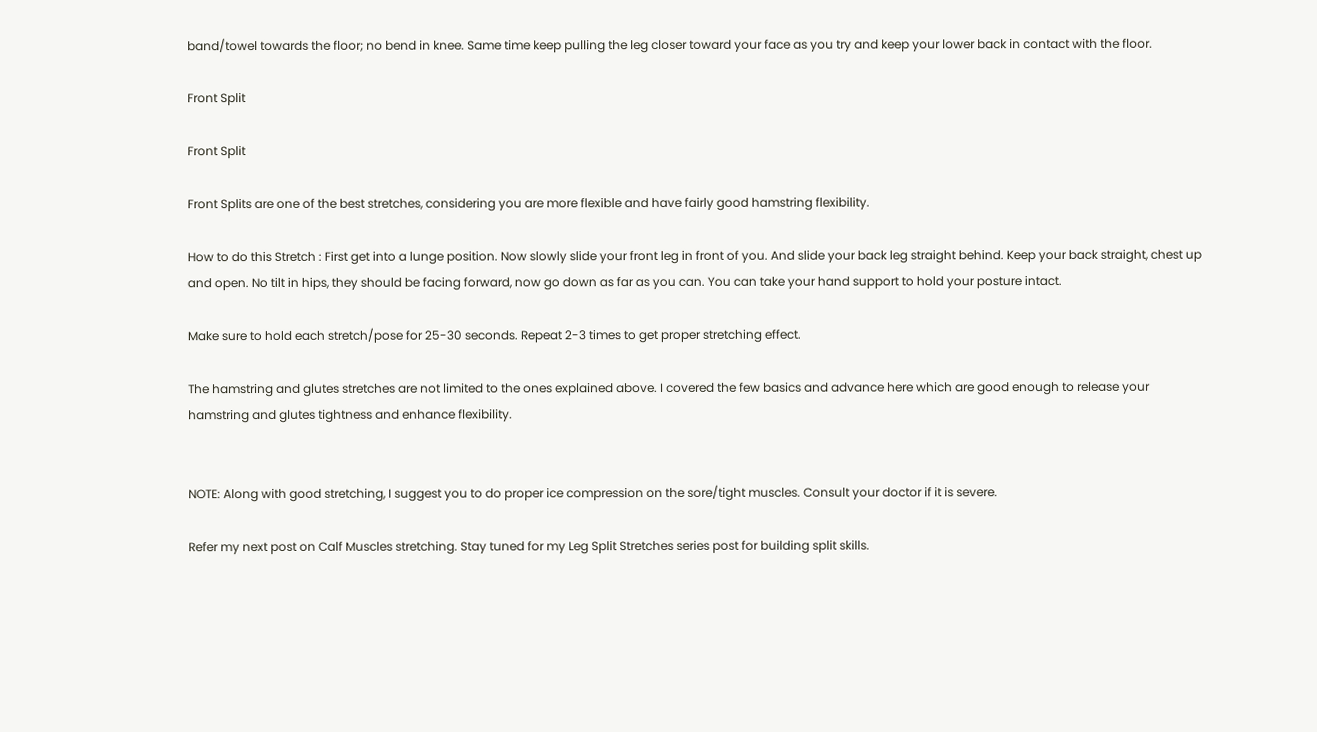band/towel towards the floor; no bend in knee. Same time keep pulling the leg closer toward your face as you try and keep your lower back in contact with the floor.

Front Split

Front Split

Front Splits are one of the best stretches, considering you are more flexible and have fairly good hamstring flexibility.

How to do this Stretch : First get into a lunge position. Now slowly slide your front leg in front of you. And slide your back leg straight behind. Keep your back straight, chest up and open. No tilt in hips, they should be facing forward, now go down as far as you can. You can take your hand support to hold your posture intact.

Make sure to hold each stretch/pose for 25-30 seconds. Repeat 2-3 times to get proper stretching effect.

The hamstring and glutes stretches are not limited to the ones explained above. I covered the few basics and advance here which are good enough to release your hamstring and glutes tightness and enhance flexibility.


NOTE: Along with good stretching, I suggest you to do proper ice compression on the sore/tight muscles. Consult your doctor if it is severe.

Refer my next post on Calf Muscles stretching. Stay tuned for my Leg Split Stretches series post for building split skills.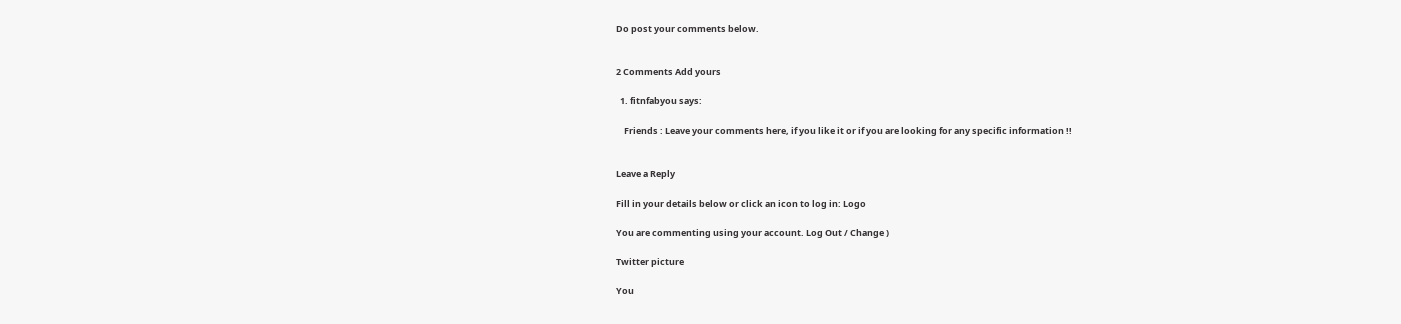Do post your comments below.


2 Comments Add yours

  1. fitnfabyou says:

    Friends : Leave your comments here, if you like it or if you are looking for any specific information !!


Leave a Reply

Fill in your details below or click an icon to log in: Logo

You are commenting using your account. Log Out / Change )

Twitter picture

You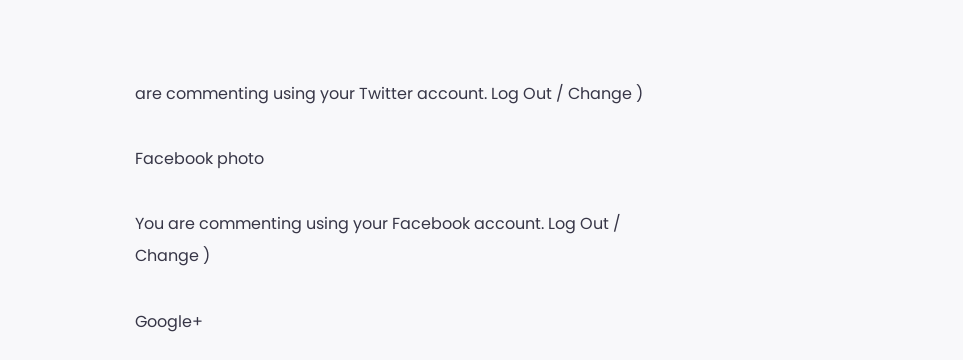are commenting using your Twitter account. Log Out / Change )

Facebook photo

You are commenting using your Facebook account. Log Out / Change )

Google+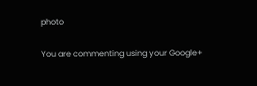photo

You are commenting using your Google+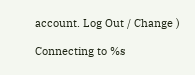account. Log Out / Change )

Connecting to %s